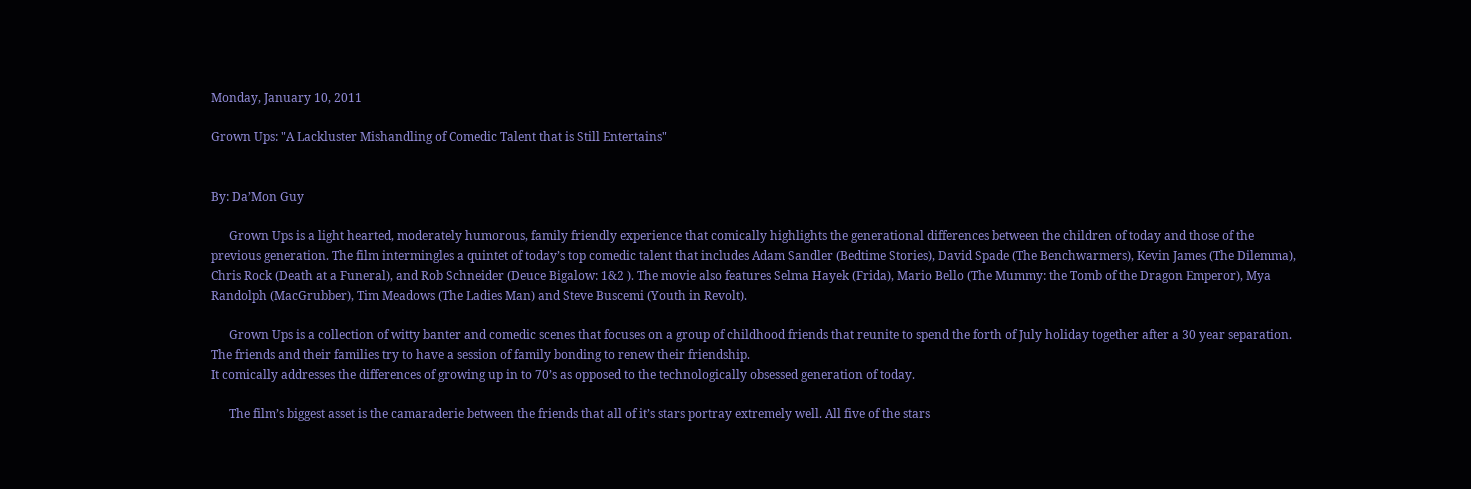Monday, January 10, 2011

Grown Ups: "A Lackluster Mishandling of Comedic Talent that is Still Entertains"


By: Da’Mon Guy

      Grown Ups is a light hearted, moderately humorous, family friendly experience that comically highlights the generational differences between the children of today and those of the previous generation. The film intermingles a quintet of today’s top comedic talent that includes Adam Sandler (Bedtime Stories), David Spade (The Benchwarmers), Kevin James (The Dilemma), Chris Rock (Death at a Funeral), and Rob Schneider (Deuce Bigalow: 1&2 ). The movie also features Selma Hayek (Frida), Mario Bello (The Mummy: the Tomb of the Dragon Emperor), Mya Randolph (MacGrubber), Tim Meadows (The Ladies Man) and Steve Buscemi (Youth in Revolt).

      Grown Ups is a collection of witty banter and comedic scenes that focuses on a group of childhood friends that reunite to spend the forth of July holiday together after a 30 year separation. The friends and their families try to have a session of family bonding to renew their friendship.
It comically addresses the differences of growing up in to 70’s as opposed to the technologically obsessed generation of today.

      The film’s biggest asset is the camaraderie between the friends that all of it’s stars portray extremely well. All five of the stars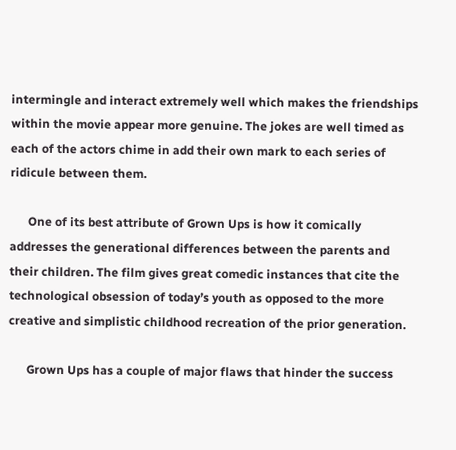intermingle and interact extremely well which makes the friendships within the movie appear more genuine. The jokes are well timed as each of the actors chime in add their own mark to each series of ridicule between them.

      One of its best attribute of Grown Ups is how it comically addresses the generational differences between the parents and their children. The film gives great comedic instances that cite the technological obsession of today’s youth as opposed to the more creative and simplistic childhood recreation of the prior generation.

      Grown Ups has a couple of major flaws that hinder the success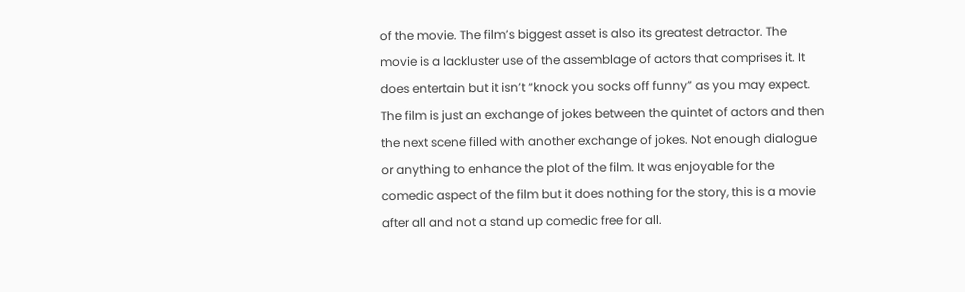of the movie. The film’s biggest asset is also its greatest detractor. The movie is a lackluster use of the assemblage of actors that comprises it. It does entertain but it isn’t “knock you socks off funny” as you may expect. The film is just an exchange of jokes between the quintet of actors and then the next scene filled with another exchange of jokes. Not enough dialogue or anything to enhance the plot of the film. It was enjoyable for the comedic aspect of the film but it does nothing for the story, this is a movie after all and not a stand up comedic free for all.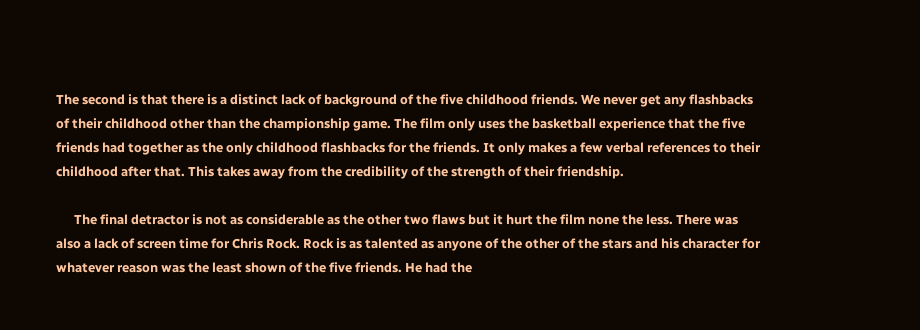The second is that there is a distinct lack of background of the five childhood friends. We never get any flashbacks of their childhood other than the championship game. The film only uses the basketball experience that the five friends had together as the only childhood flashbacks for the friends. It only makes a few verbal references to their childhood after that. This takes away from the credibility of the strength of their friendship.

      The final detractor is not as considerable as the other two flaws but it hurt the film none the less. There was also a lack of screen time for Chris Rock. Rock is as talented as anyone of the other of the stars and his character for whatever reason was the least shown of the five friends. He had the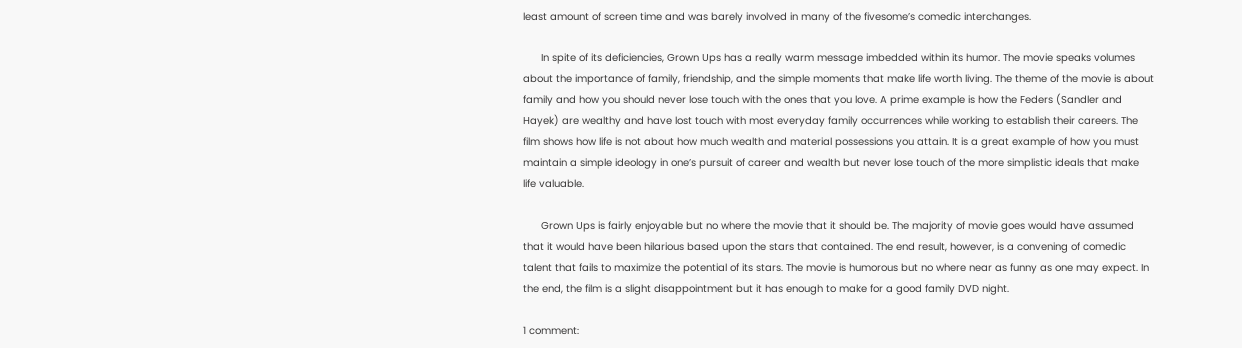least amount of screen time and was barely involved in many of the fivesome’s comedic interchanges.

      In spite of its deficiencies, Grown Ups has a really warm message imbedded within its humor. The movie speaks volumes about the importance of family, friendship, and the simple moments that make life worth living. The theme of the movie is about family and how you should never lose touch with the ones that you love. A prime example is how the Feders (Sandler and Hayek) are wealthy and have lost touch with most everyday family occurrences while working to establish their careers. The film shows how life is not about how much wealth and material possessions you attain. It is a great example of how you must maintain a simple ideology in one’s pursuit of career and wealth but never lose touch of the more simplistic ideals that make life valuable.

      Grown Ups is fairly enjoyable but no where the movie that it should be. The majority of movie goes would have assumed that it would have been hilarious based upon the stars that contained. The end result, however, is a convening of comedic talent that fails to maximize the potential of its stars. The movie is humorous but no where near as funny as one may expect. In the end, the film is a slight disappointment but it has enough to make for a good family DVD night.

1 comment: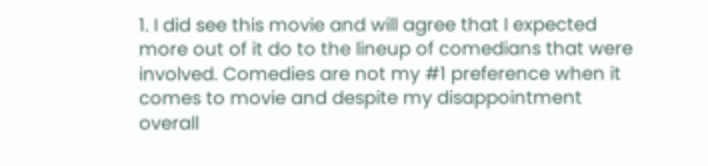1. I did see this movie and will agree that I expected more out of it do to the lineup of comedians that were involved. Comedies are not my #1 preference when it comes to movie and despite my disappointment overall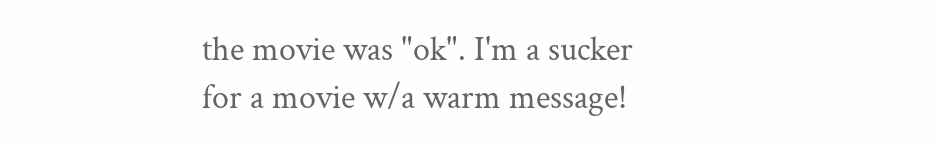the movie was "ok". I'm a sucker for a movie w/a warm message!